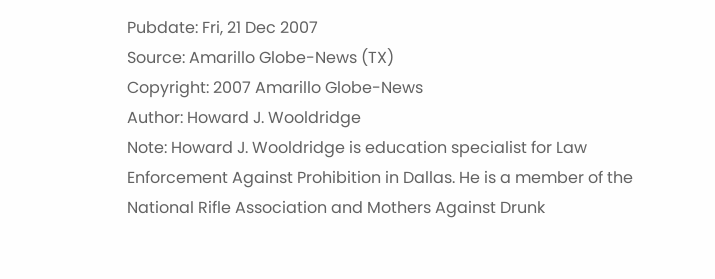Pubdate: Fri, 21 Dec 2007
Source: Amarillo Globe-News (TX)
Copyright: 2007 Amarillo Globe-News
Author: Howard J. Wooldridge
Note: Howard J. Wooldridge is education specialist for Law
Enforcement Against Prohibition in Dallas. He is a member of the
National Rifle Association and Mothers Against Drunk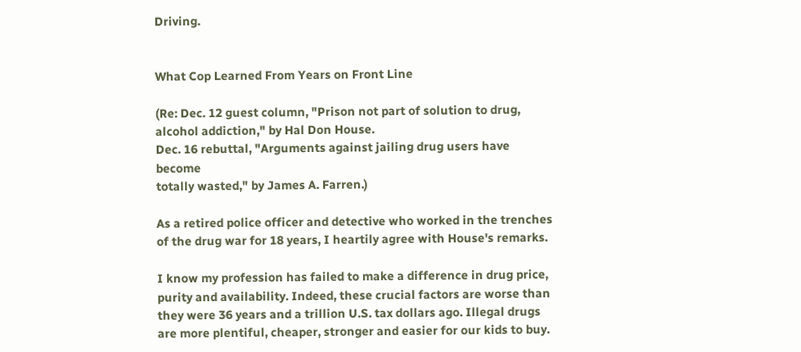Driving.


What Cop Learned From Years on Front Line

(Re: Dec. 12 guest column, "Prison not part of solution to drug,
alcohol addiction," by Hal Don House.
Dec. 16 rebuttal, "Arguments against jailing drug users have become
totally wasted," by James A. Farren.)

As a retired police officer and detective who worked in the trenches
of the drug war for 18 years, I heartily agree with House's remarks.

I know my profession has failed to make a difference in drug price,
purity and availability. Indeed, these crucial factors are worse than
they were 36 years and a trillion U.S. tax dollars ago. Illegal drugs
are more plentiful, cheaper, stronger and easier for our kids to buy.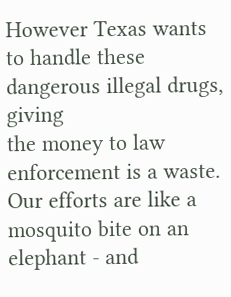However Texas wants to handle these dangerous illegal drugs, giving
the money to law enforcement is a waste. Our efforts are like a
mosquito bite on an elephant - and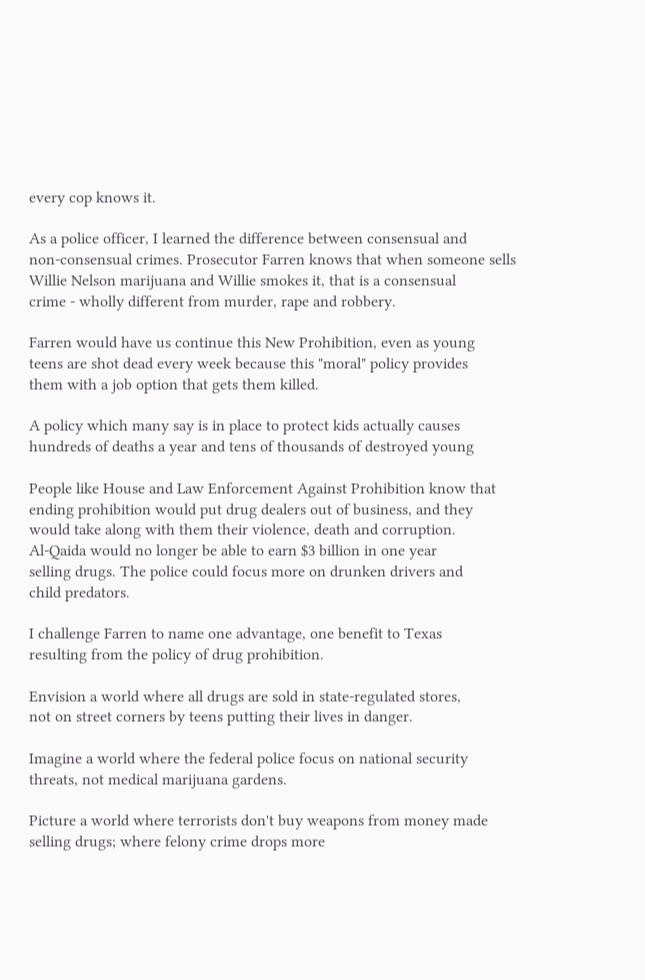every cop knows it.

As a police officer, I learned the difference between consensual and
non-consensual crimes. Prosecutor Farren knows that when someone sells
Willie Nelson marijuana and Willie smokes it, that is a consensual
crime - wholly different from murder, rape and robbery.

Farren would have us continue this New Prohibition, even as young
teens are shot dead every week because this "moral" policy provides
them with a job option that gets them killed.

A policy which many say is in place to protect kids actually causes
hundreds of deaths a year and tens of thousands of destroyed young

People like House and Law Enforcement Against Prohibition know that
ending prohibition would put drug dealers out of business, and they
would take along with them their violence, death and corruption.
Al-Qaida would no longer be able to earn $3 billion in one year
selling drugs. The police could focus more on drunken drivers and
child predators.

I challenge Farren to name one advantage, one benefit to Texas
resulting from the policy of drug prohibition.

Envision a world where all drugs are sold in state-regulated stores,
not on street corners by teens putting their lives in danger.

Imagine a world where the federal police focus on national security
threats, not medical marijuana gardens.

Picture a world where terrorists don't buy weapons from money made
selling drugs; where felony crime drops more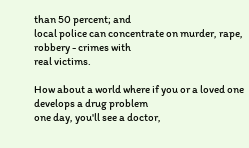than 50 percent; and
local police can concentrate on murder, rape, robbery - crimes with
real victims.

How about a world where if you or a loved one develops a drug problem
one day, you'll see a doctor,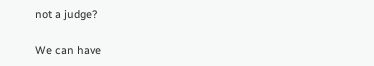not a judge?

We can have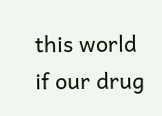this world if our drug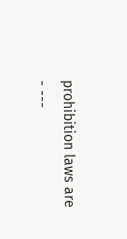prohibition laws are
- ---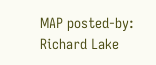MAP posted-by: Richard Lake